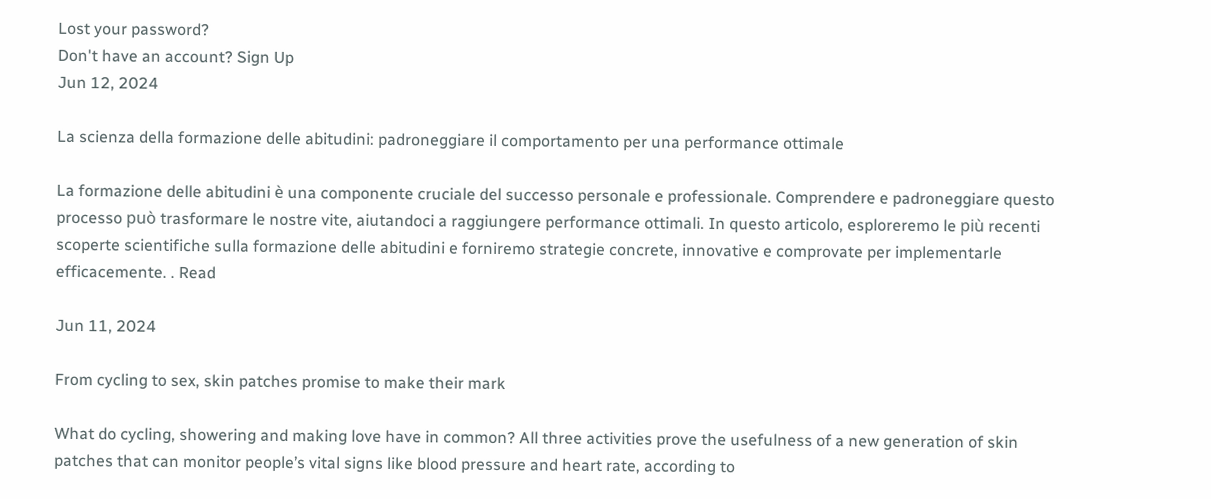Lost your password?
Don't have an account? Sign Up
Jun 12, 2024

La scienza della formazione delle abitudini: padroneggiare il comportamento per una performance ottimale

La formazione delle abitudini è una componente cruciale del successo personale e professionale. Comprendere e padroneggiare questo processo può trasformare le nostre vite, aiutandoci a raggiungere performance ottimali. In questo articolo, esploreremo le più recenti scoperte scientifiche sulla formazione delle abitudini e forniremo strategie concrete, innovative e comprovate per implementarle efficacemente. . Read

Jun 11, 2024

From cycling to sex, skin patches promise to make their mark

What do cycling, showering and making love have in common? All three activities prove the usefulness of a new generation of skin patches that can monitor people’s vital signs like blood pressure and heart rate, according to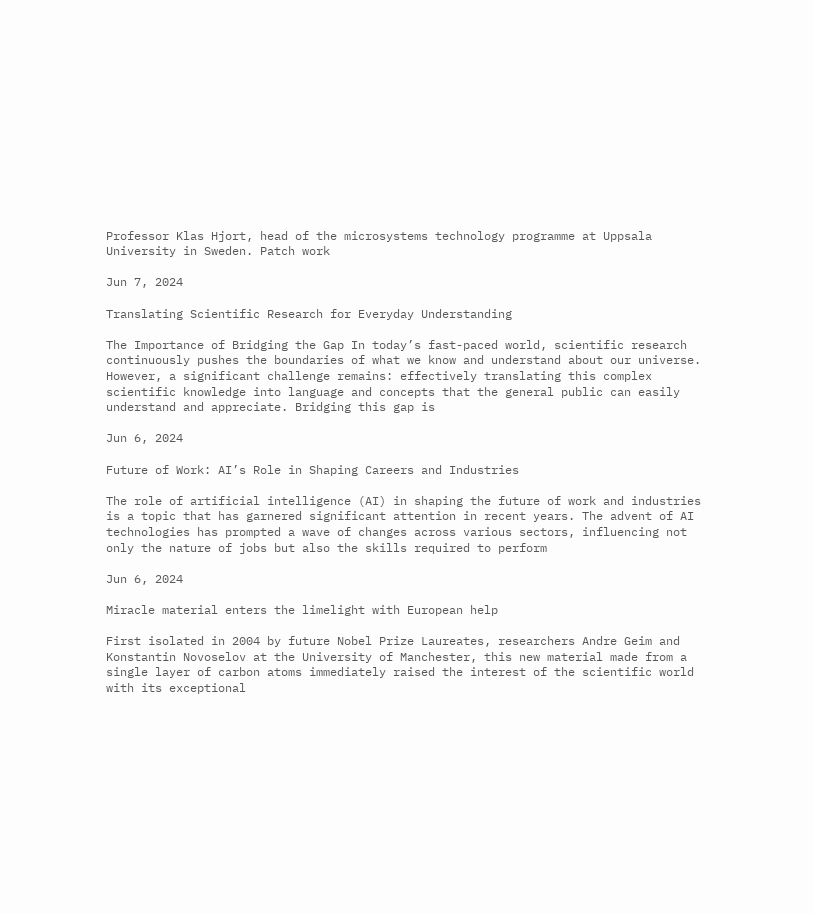Professor Klas Hjort, head of the microsystems technology programme at Uppsala University in Sweden. Patch work

Jun 7, 2024

Translating Scientific Research for Everyday Understanding

The Importance of Bridging the Gap In today’s fast-paced world, scientific research continuously pushes the boundaries of what we know and understand about our universe. However, a significant challenge remains: effectively translating this complex scientific knowledge into language and concepts that the general public can easily understand and appreciate. Bridging this gap is

Jun 6, 2024

Future of Work: AI’s Role in Shaping Careers and Industries

The role of artificial intelligence (AI) in shaping the future of work and industries is a topic that has garnered significant attention in recent years. The advent of AI technologies has prompted a wave of changes across various sectors, influencing not only the nature of jobs but also the skills required to perform

Jun 6, 2024

Miracle material enters the limelight with European help

First isolated in 2004 by future Nobel Prize Laureates, researchers Andre Geim and Konstantin Novoselov at the University of Manchester, this new material made from a single layer of carbon atoms immediately raised the interest of the scientific world with its exceptional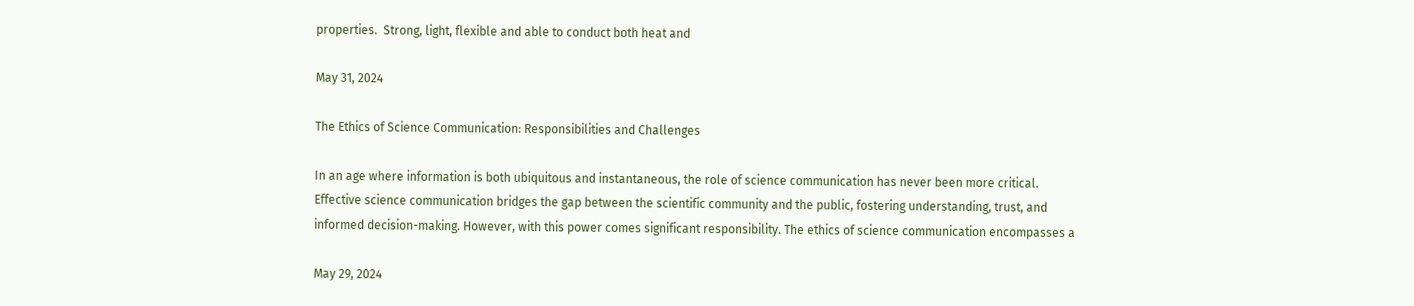properties.  Strong, light, flexible and able to conduct both heat and

May 31, 2024

The Ethics of Science Communication: Responsibilities and Challenges

In an age where information is both ubiquitous and instantaneous, the role of science communication has never been more critical. Effective science communication bridges the gap between the scientific community and the public, fostering understanding, trust, and informed decision-making. However, with this power comes significant responsibility. The ethics of science communication encompasses a

May 29, 2024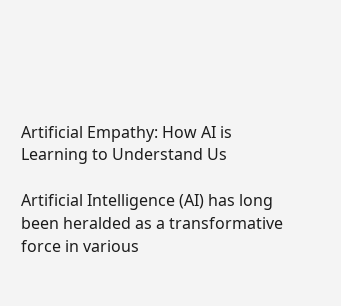Artificial Empathy: How AI is Learning to Understand Us

Artificial Intelligence (AI) has long been heralded as a transformative force in various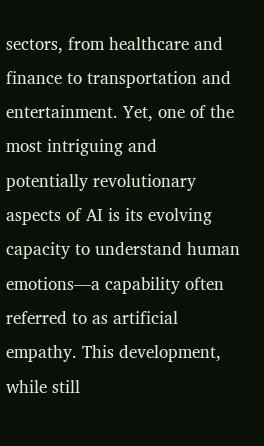sectors, from healthcare and finance to transportation and entertainment. Yet, one of the most intriguing and potentially revolutionary aspects of AI is its evolving capacity to understand human emotions—a capability often referred to as artificial empathy. This development, while still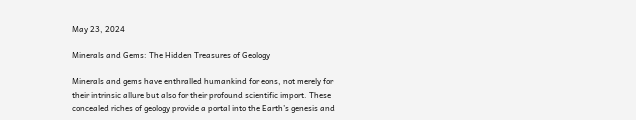May 23, 2024

Minerals and Gems: The Hidden Treasures of Geology

Minerals and gems have enthralled humankind for eons, not merely for their intrinsic allure but also for their profound scientific import. These concealed riches of geology provide a portal into the Earth’s genesis and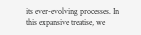its ever-evolving processes. In this expansive treatise, we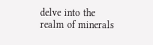delve into the realm of minerals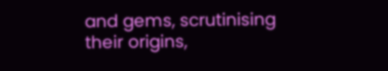and gems, scrutinising their origins,